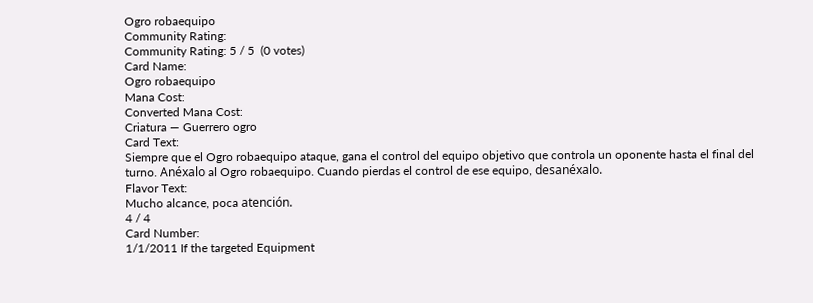Ogro robaequipo
Community Rating:
Community Rating: 5 / 5  (0 votes)
Card Name:
Ogro robaequipo
Mana Cost:
Converted Mana Cost:
Criatura — Guerrero ogro
Card Text:
Siempre que el Ogro robaequipo ataque, gana el control del equipo objetivo que controla un oponente hasta el final del turno. Anéxalo al Ogro robaequipo. Cuando pierdas el control de ese equipo, desanéxalo.
Flavor Text:
Mucho alcance, poca atención.
4 / 4
Card Number:
1/1/2011 If the targeted Equipment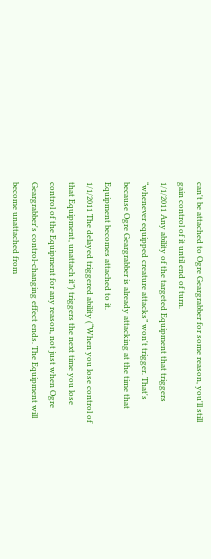can't be attached to Ogre Geargrabber for some reason, you'll still gain control of it until end of turn.
1/1/2011 Any ability of the targeted Equipment that triggers “whenever equipped creature attacks” won't trigger. That's because Ogre Geargrabber is already attacking at the time that Equipment becomes attached to it.
1/1/2011 The delayed triggered ability (“When you lose control of that Equipment, unattach it”) triggers the next time you lose control of the Equipment for any reason, not just when Ogre Geargrabber's control-changing effect ends. The Equipment will become unattached from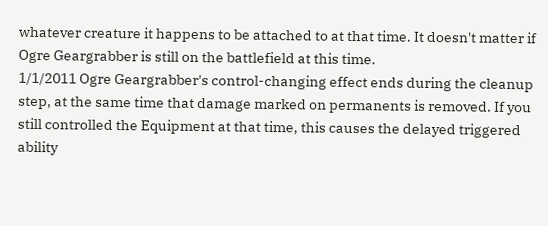whatever creature it happens to be attached to at that time. It doesn't matter if Ogre Geargrabber is still on the battlefield at this time.
1/1/2011 Ogre Geargrabber's control-changing effect ends during the cleanup step, at the same time that damage marked on permanents is removed. If you still controlled the Equipment at that time, this causes the delayed triggered ability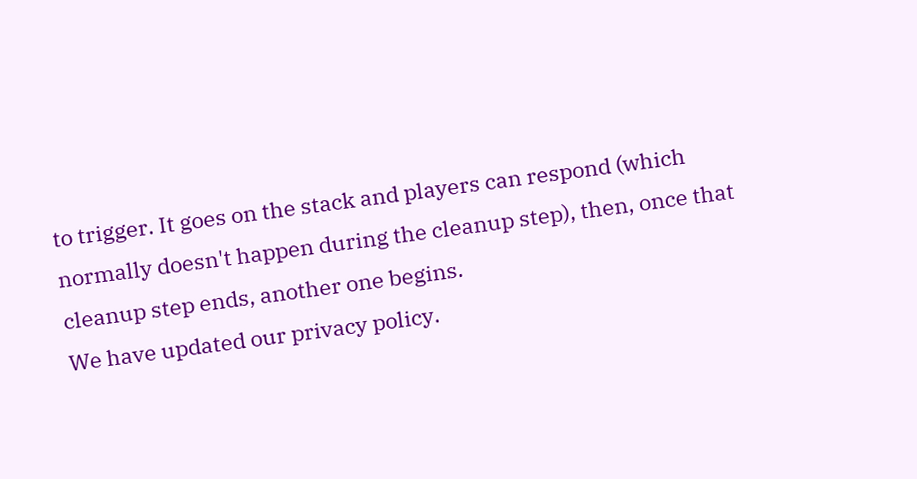to trigger. It goes on the stack and players can respond (which normally doesn't happen during the cleanup step), then, once that cleanup step ends, another one begins.
We have updated our privacy policy.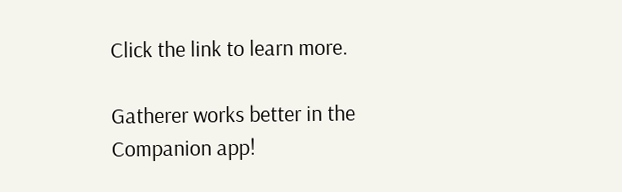Click the link to learn more.

Gatherer works better in the Companion app!